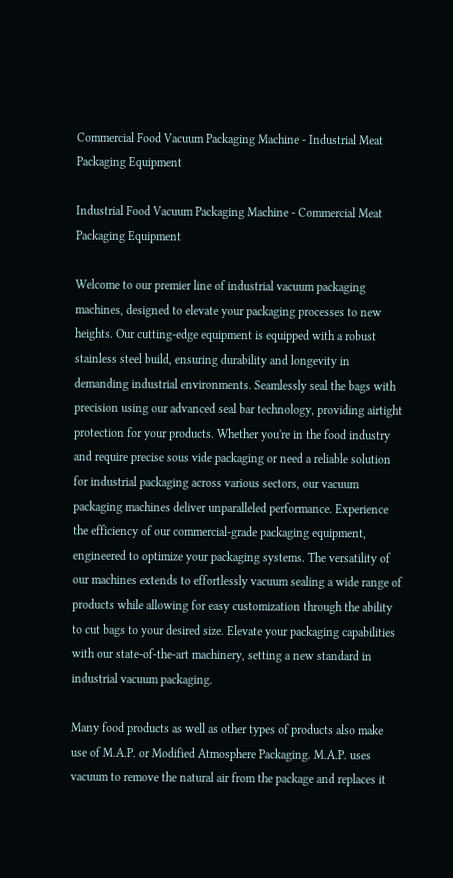Commercial Food Vacuum Packaging Machine - Industrial Meat Packaging Equipment

Industrial Food Vacuum Packaging Machine - Commercial Meat Packaging Equipment

Welcome to our premier line of industrial vacuum packaging machines, designed to elevate your packaging processes to new heights. Our cutting-edge equipment is equipped with a robust stainless steel build, ensuring durability and longevity in demanding industrial environments. Seamlessly seal the bags with precision using our advanced seal bar technology, providing airtight protection for your products. Whether you're in the food industry and require precise sous vide packaging or need a reliable solution for industrial packaging across various sectors, our vacuum packaging machines deliver unparalleled performance. Experience the efficiency of our commercial-grade packaging equipment, engineered to optimize your packaging systems. The versatility of our machines extends to effortlessly vacuum sealing a wide range of products while allowing for easy customization through the ability to cut bags to your desired size. Elevate your packaging capabilities with our state-of-the-art machinery, setting a new standard in industrial vacuum packaging.

Many food products as well as other types of products also make use of M.A.P. or Modified Atmosphere Packaging. M.A.P. uses vacuum to remove the natural air from the package and replaces it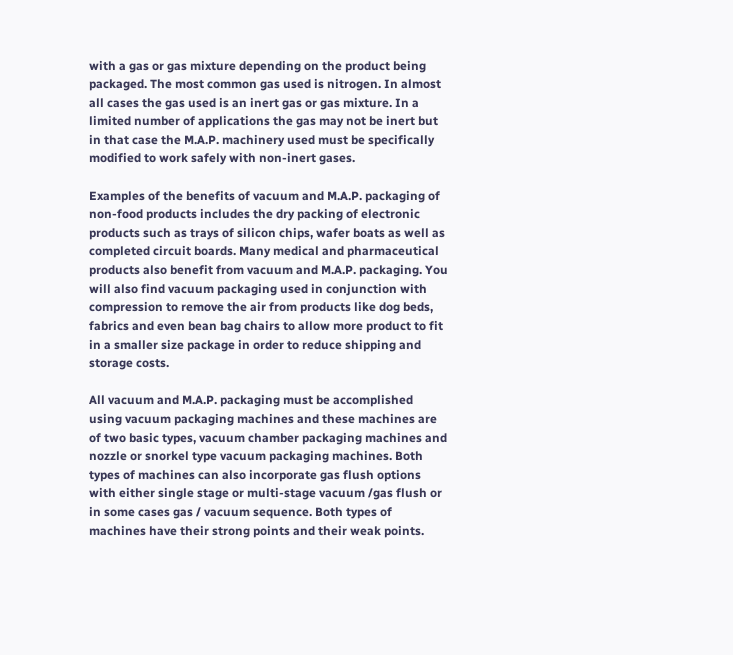with a gas or gas mixture depending on the product being packaged. The most common gas used is nitrogen. In almost all cases the gas used is an inert gas or gas mixture. In a limited number of applications the gas may not be inert but in that case the M.A.P. machinery used must be specifically modified to work safely with non-inert gases.

Examples of the benefits of vacuum and M.A.P. packaging of non-food products includes the dry packing of electronic products such as trays of silicon chips, wafer boats as well as completed circuit boards. Many medical and pharmaceutical products also benefit from vacuum and M.A.P. packaging. You will also find vacuum packaging used in conjunction with compression to remove the air from products like dog beds, fabrics and even bean bag chairs to allow more product to fit in a smaller size package in order to reduce shipping and storage costs.

All vacuum and M.A.P. packaging must be accomplished using vacuum packaging machines and these machines are of two basic types, vacuum chamber packaging machines and nozzle or snorkel type vacuum packaging machines. Both types of machines can also incorporate gas flush options with either single stage or multi-stage vacuum /gas flush or in some cases gas / vacuum sequence. Both types of machines have their strong points and their weak points.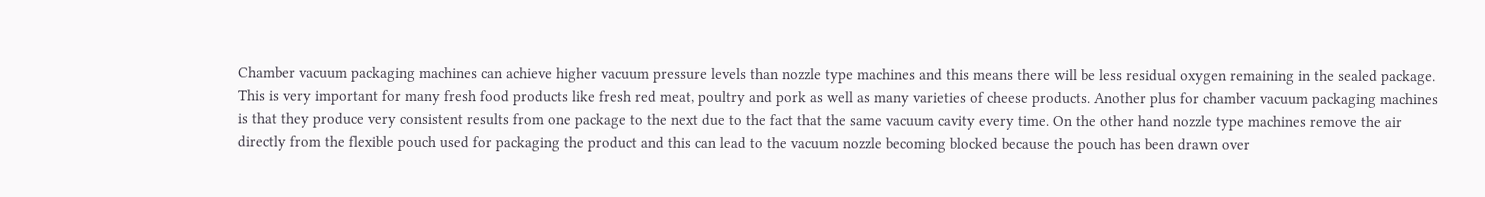Chamber vacuum packaging machines can achieve higher vacuum pressure levels than nozzle type machines and this means there will be less residual oxygen remaining in the sealed package. This is very important for many fresh food products like fresh red meat, poultry and pork as well as many varieties of cheese products. Another plus for chamber vacuum packaging machines is that they produce very consistent results from one package to the next due to the fact that the same vacuum cavity every time. On the other hand nozzle type machines remove the air directly from the flexible pouch used for packaging the product and this can lead to the vacuum nozzle becoming blocked because the pouch has been drawn over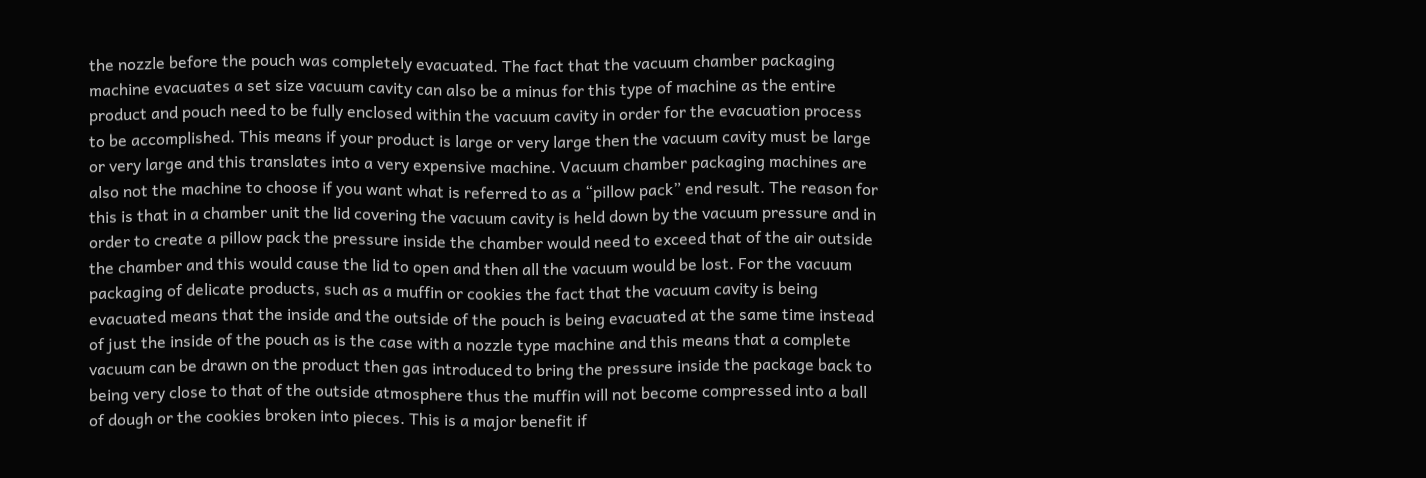the nozzle before the pouch was completely evacuated. The fact that the vacuum chamber packaging machine evacuates a set size vacuum cavity can also be a minus for this type of machine as the entire product and pouch need to be fully enclosed within the vacuum cavity in order for the evacuation process to be accomplished. This means if your product is large or very large then the vacuum cavity must be large or very large and this translates into a very expensive machine. Vacuum chamber packaging machines are also not the machine to choose if you want what is referred to as a “pillow pack” end result. The reason for this is that in a chamber unit the lid covering the vacuum cavity is held down by the vacuum pressure and in order to create a pillow pack the pressure inside the chamber would need to exceed that of the air outside the chamber and this would cause the lid to open and then all the vacuum would be lost. For the vacuum packaging of delicate products, such as a muffin or cookies the fact that the vacuum cavity is being evacuated means that the inside and the outside of the pouch is being evacuated at the same time instead of just the inside of the pouch as is the case with a nozzle type machine and this means that a complete vacuum can be drawn on the product then gas introduced to bring the pressure inside the package back to being very close to that of the outside atmosphere thus the muffin will not become compressed into a ball of dough or the cookies broken into pieces. This is a major benefit if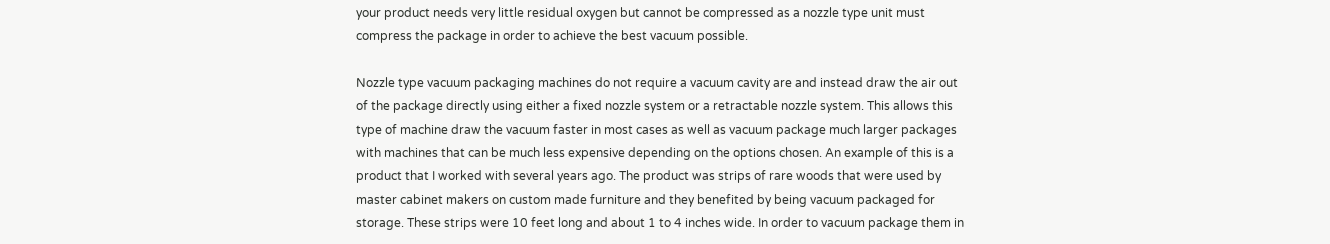your product needs very little residual oxygen but cannot be compressed as a nozzle type unit must compress the package in order to achieve the best vacuum possible.

Nozzle type vacuum packaging machines do not require a vacuum cavity are and instead draw the air out of the package directly using either a fixed nozzle system or a retractable nozzle system. This allows this type of machine draw the vacuum faster in most cases as well as vacuum package much larger packages with machines that can be much less expensive depending on the options chosen. An example of this is a product that I worked with several years ago. The product was strips of rare woods that were used by master cabinet makers on custom made furniture and they benefited by being vacuum packaged for storage. These strips were 10 feet long and about 1 to 4 inches wide. In order to vacuum package them in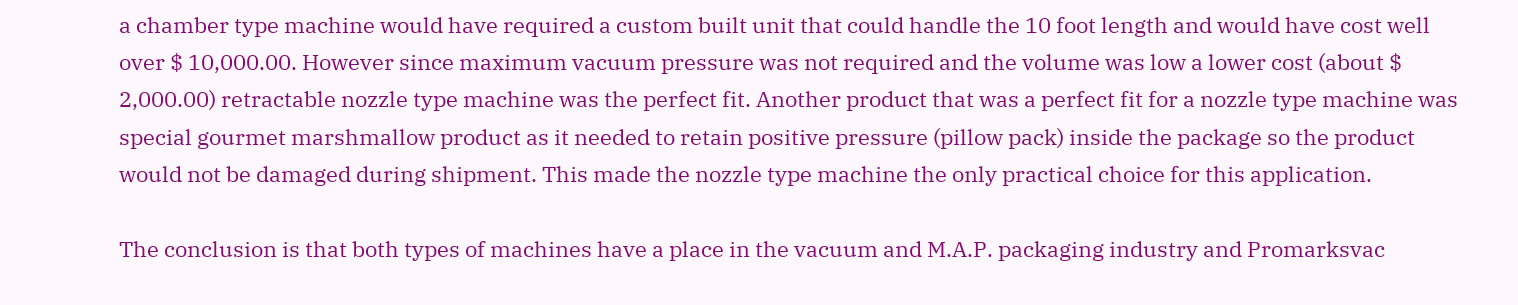a chamber type machine would have required a custom built unit that could handle the 10 foot length and would have cost well over $ 10,000.00. However since maximum vacuum pressure was not required and the volume was low a lower cost (about $ 2,000.00) retractable nozzle type machine was the perfect fit. Another product that was a perfect fit for a nozzle type machine was special gourmet marshmallow product as it needed to retain positive pressure (pillow pack) inside the package so the product would not be damaged during shipment. This made the nozzle type machine the only practical choice for this application.

The conclusion is that both types of machines have a place in the vacuum and M.A.P. packaging industry and Promarksvac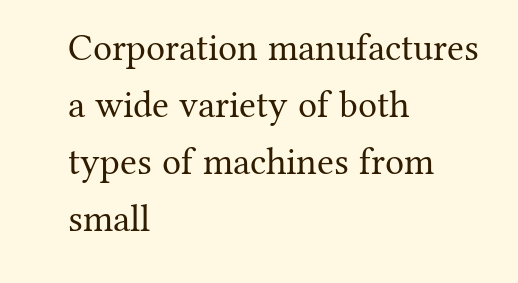Corporation manufactures a wide variety of both types of machines from small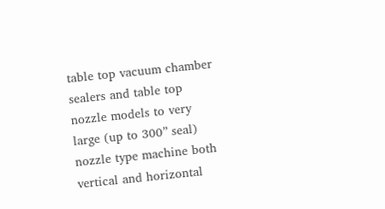table top vacuum chamber sealers and table top nozzle models to very large (up to 300” seal) nozzle type machine both vertical and horizontal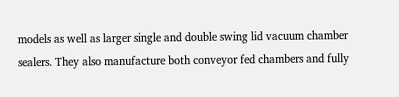models as well as larger single and double swing lid vacuum chamber sealers. They also manufacture both conveyor fed chambers and fully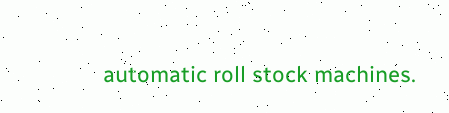automatic roll stock machines.